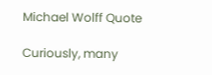Michael Wolff Quote

Curiously, many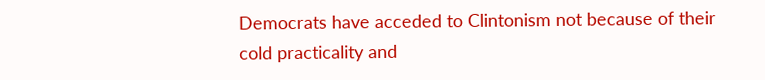Democrats have acceded to Clintonism not because of their cold practicality and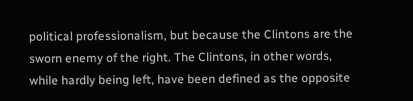political professionalism, but because the Clintons are the sworn enemy of the right. The Clintons, in other words, while hardly being left, have been defined as the opposite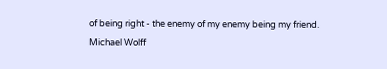of being right - the enemy of my enemy being my friend.
Michael Wolff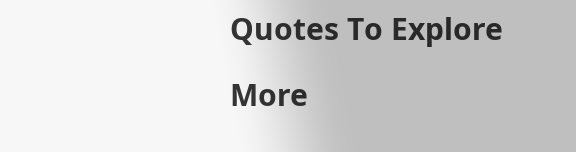Quotes To Explore

More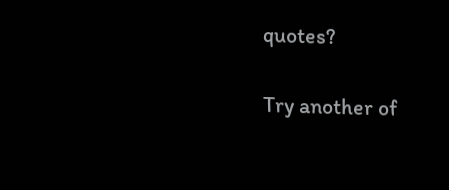quotes?

Try another of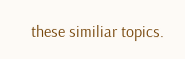these similiar topics.